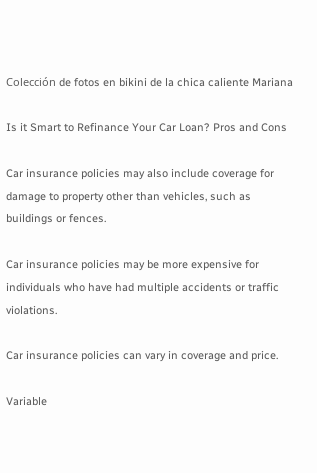Colección de fotos en bikini de la chica caliente Mariana

Is it Smart to Refinance Your Car Loan? Pros and Cons

Car insurance policies may also include coverage for damage to property other than vehicles, such as buildings or fences.

Car insurance policies may be more expensive for individuals who have had multiple accidents or traffic violations.

Car insurance policies can vary in coverage and price.

Variable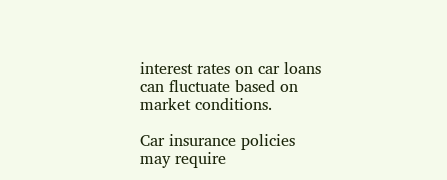interest rates on car loans can fluctuate based on market conditions.

Car insurance policies may require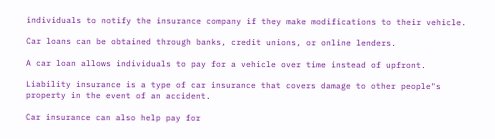individuals to notify the insurance company if they make modifications to their vehicle.

Car loans can be obtained through banks, credit unions, or online lenders.

A car loan allows individuals to pay for a vehicle over time instead of upfront.

Liability insurance is a type of car insurance that covers damage to other people"s property in the event of an accident.

Car insurance can also help pay for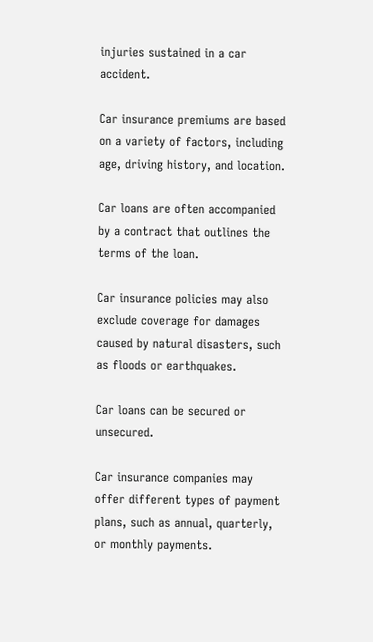injuries sustained in a car accident.

Car insurance premiums are based on a variety of factors, including age, driving history, and location.

Car loans are often accompanied by a contract that outlines the terms of the loan.

Car insurance policies may also exclude coverage for damages caused by natural disasters, such as floods or earthquakes.

Car loans can be secured or unsecured.

Car insurance companies may offer different types of payment plans, such as annual, quarterly, or monthly payments.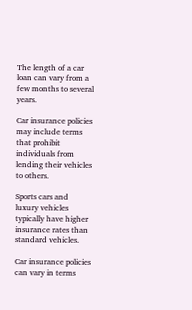The length of a car loan can vary from a few months to several years.

Car insurance policies may include terms that prohibit individuals from lending their vehicles to others.

Sports cars and luxury vehicles typically have higher insurance rates than standard vehicles.

Car insurance policies can vary in terms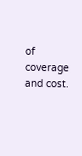of coverage and cost.